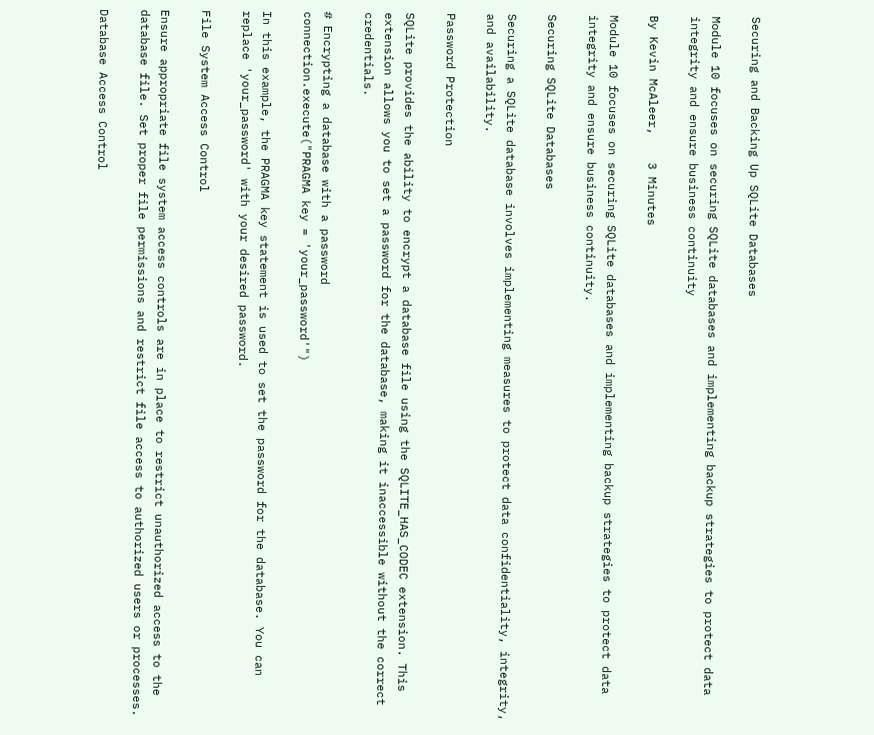Securing and Backing Up SQLite Databases

Module 10 focuses on securing SQLite databases and implementing backup strategies to protect data integrity and ensure business continuity

By Kevin McAleer,    3 Minutes

Module 10 focuses on securing SQLite databases and implementing backup strategies to protect data integrity and ensure business continuity.

Securing SQLite Databases

Securing a SQLite database involves implementing measures to protect data confidentiality, integrity, and availability.

Password Protection

SQLite provides the ability to encrypt a database file using the SQLITE_HAS_CODEC extension. This extension allows you to set a password for the database, making it inaccessible without the correct credentials.

# Encrypting a database with a password
connection.execute("PRAGMA key = 'your_password'")

In this example, the PRAGMA key statement is used to set the password for the database. You can replace 'your_password' with your desired password.

File System Access Control

Ensure appropriate file system access controls are in place to restrict unauthorized access to the database file. Set proper file permissions and restrict file access to authorized users or processes.

Database Access Control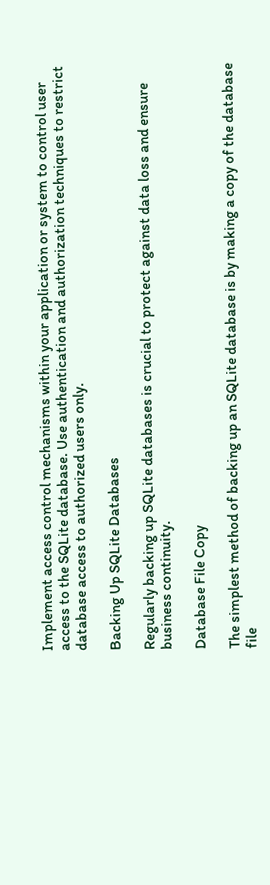Implement access control mechanisms within your application or system to control user access to the SQLite database. Use authentication and authorization techniques to restrict database access to authorized users only.

Backing Up SQLite Databases

Regularly backing up SQLite databases is crucial to protect against data loss and ensure business continuity.

Database File Copy

The simplest method of backing up an SQLite database is by making a copy of the database file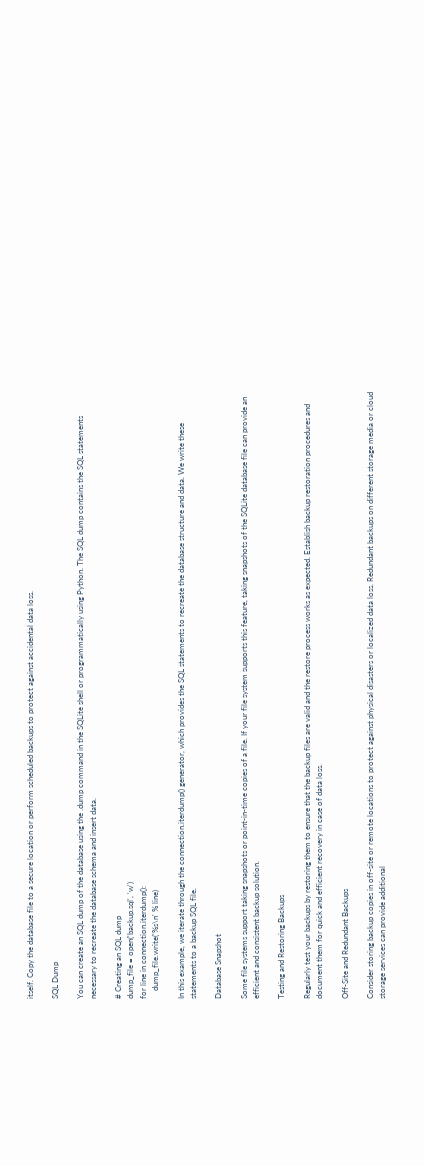itself. Copy the database file to a secure location or perform scheduled backups to protect against accidental data loss.

SQL Dump

You can create an SQL dump of the database using the .dump command in the SQLite shell or programmatically using Python. The SQL dump contains the SQL statements necessary to recreate the database schema and insert data.

# Creating an SQL dump
dump_file = open('backup.sql', 'w')
for line in connection.iterdump():
    dump_file.write('%s\n' % line)

In this example, we iterate through the connection.iterdump() generator, which provides the SQL statements to recreate the database structure and data. We write these statements to a backup SQL file.

Database Snapshot

Some file systems support taking snapshots or point-in-time copies of a file. If your file system supports this feature, taking snapshots of the SQLite database file can provide an efficient and consistent backup solution.

Testing and Restoring Backups

Regularly test your backups by restoring them to ensure that the backup files are valid and the restore process works as expected. Establish backup restoration procedures and document them for quick and efficient recovery in case of data loss.

Off-Site and Redundant Backups

Consider storing backup copies in off-site or remote locations to protect against physical disasters or localized data loss. Redundant backups on different storage media or cloud storage services can provide additional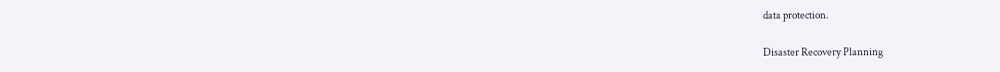data protection.

Disaster Recovery Planning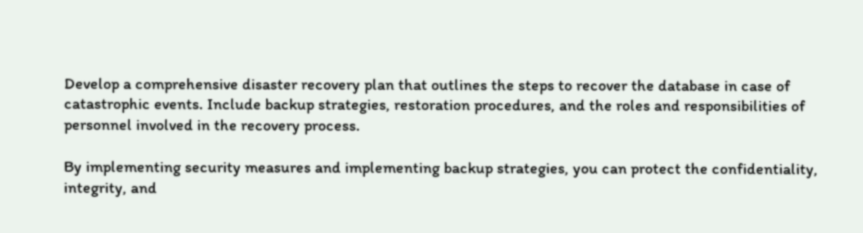Develop a comprehensive disaster recovery plan that outlines the steps to recover the database in case of catastrophic events. Include backup strategies, restoration procedures, and the roles and responsibilities of personnel involved in the recovery process.

By implementing security measures and implementing backup strategies, you can protect the confidentiality, integrity, and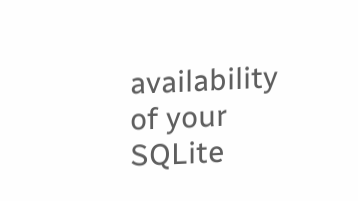availability of your SQLite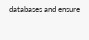databases and ensure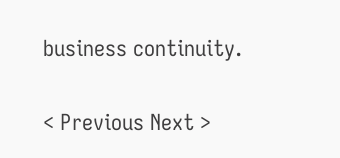business continuity.

< Previous Next >